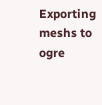Exporting meshs to ogre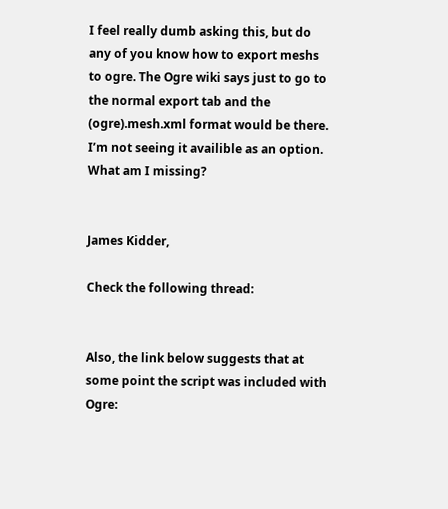I feel really dumb asking this, but do any of you know how to export meshs to ogre. The Ogre wiki says just to go to the normal export tab and the (ogre).mesh.xml format would be there. I’m not seeing it availible as an option.
What am I missing?


James Kidder,

Check the following thread:


Also, the link below suggests that at some point the script was included with Ogre: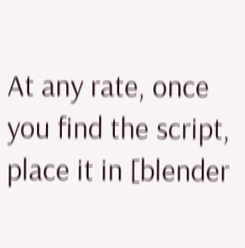At any rate, once you find the script, place it in [blender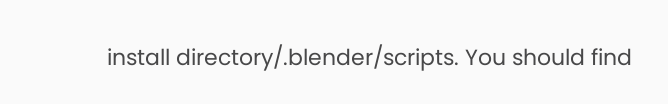install directory/.blender/scripts. You should find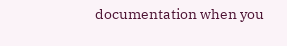documentation when you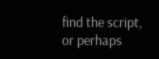find the script, or perhaps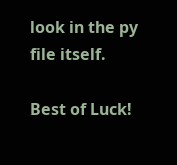look in the py file itself.

Best of Luck!